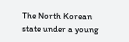The North Korean state under a young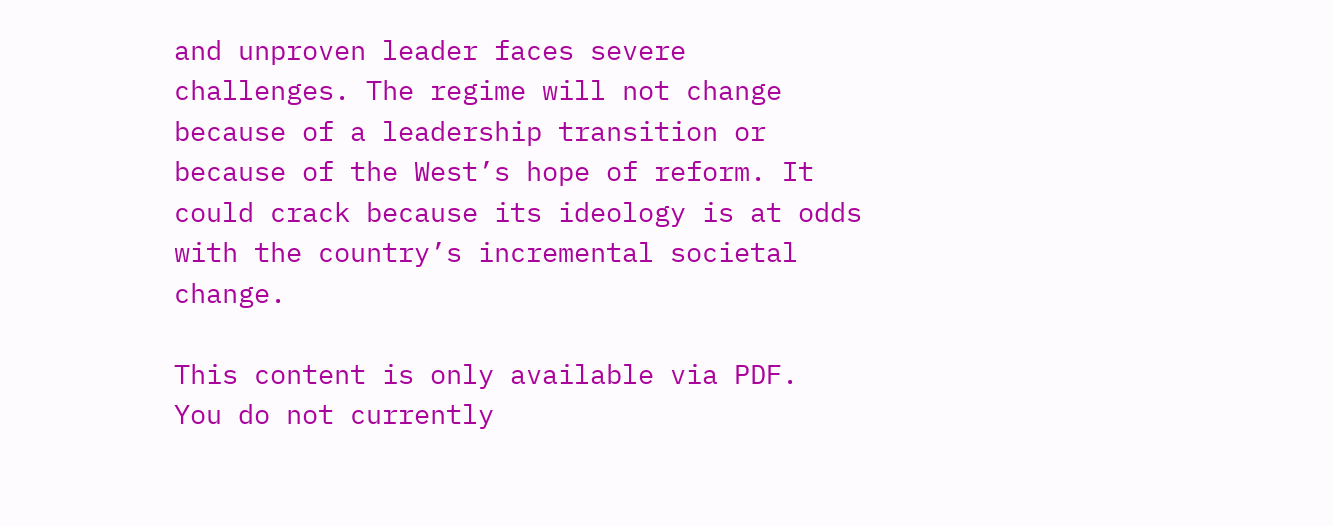and unproven leader faces severe challenges. The regime will not change because of a leadership transition or because of the West’s hope of reform. It could crack because its ideology is at odds with the country’s incremental societal change.

This content is only available via PDF.
You do not currently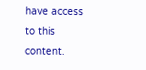have access to this content.